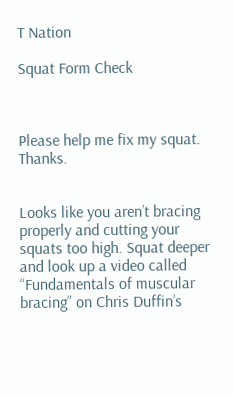T Nation

Squat Form Check



Please help me fix my squat. Thanks.


Looks like you aren’t bracing properly and cutting your squats too high. Squat deeper and look up a video called “Fundamentals of muscular bracing” on Chris Duffin’s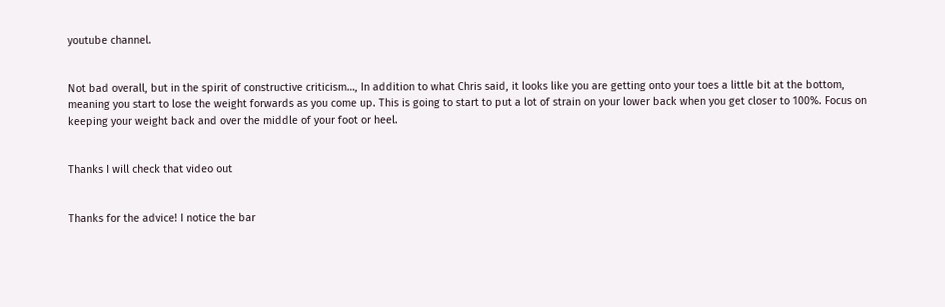youtube channel.


Not bad overall, but in the spirit of constructive criticism…, In addition to what Chris said, it looks like you are getting onto your toes a little bit at the bottom, meaning you start to lose the weight forwards as you come up. This is going to start to put a lot of strain on your lower back when you get closer to 100%. Focus on keeping your weight back and over the middle of your foot or heel.


Thanks I will check that video out


Thanks for the advice! I notice the bar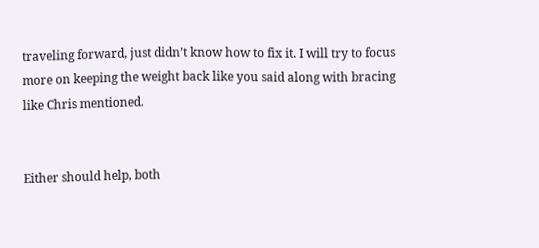traveling forward, just didn’t know how to fix it. I will try to focus more on keeping the weight back like you said along with bracing like Chris mentioned.


Either should help, both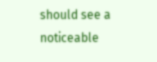should see a noticeable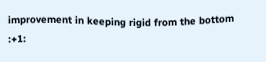improvement in keeping rigid from the bottom :+1: